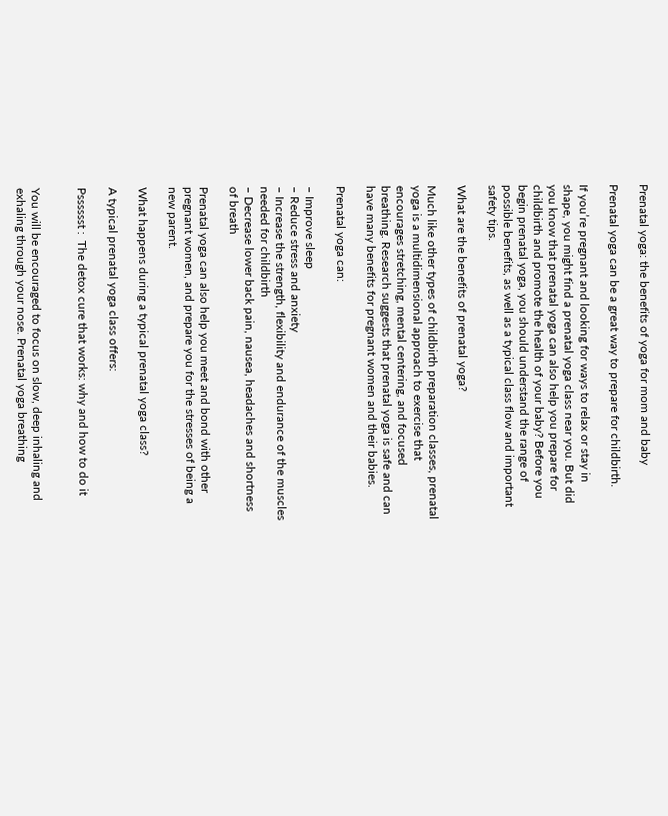Prenatal yoga: the benefits of yoga for mom and baby

Prenatal yoga can be a great way to prepare for childbirth.

If you’re pregnant and looking for ways to relax or stay in shape, you might find a prenatal yoga class near you. But did you know that prenatal yoga can also help you prepare for childbirth and promote the health of your baby? Before you begin prenatal yoga, you should understand the range of possible benefits, as well as a typical class flow and important safety tips.

What are the benefits of prenatal yoga?

Much like other types of childbirth preparation classes, prenatal yoga is a multidimensional approach to exercise that encourages stretching, mental centering, and focused breathing. Research suggests that prenatal yoga is safe and can have many benefits for pregnant women and their babies.

Prenatal yoga can:

– Improve sleep
– Reduce stress and anxiety
– Increase the strength, flexibility and endurance of the muscles needed for childbirth
– Decrease lower back pain, nausea, headaches and shortness of breath

Prenatal yoga can also help you meet and bond with other pregnant women, and prepare you for the stresses of being a new parent.

What happens during a typical prenatal yoga class?

A typical prenatal yoga class offers:

Psssssst :  The detox cure that works: why and how to do it


You will be encouraged to focus on slow, deep inhaling and exhaling through your nose. Prenatal yoga breathing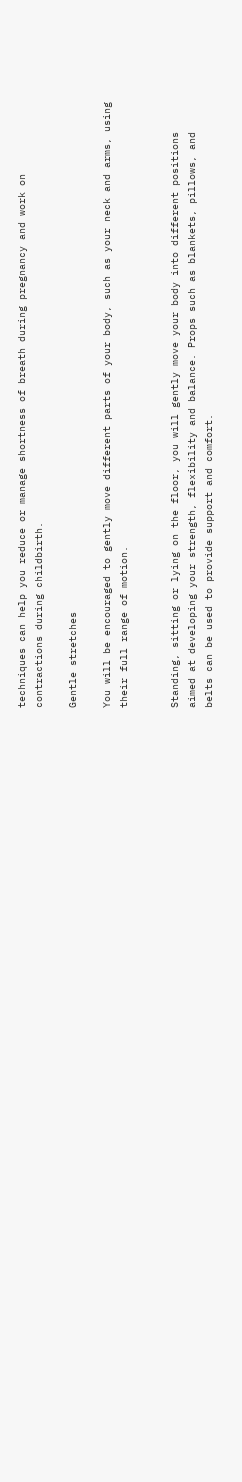techniques can help you reduce or manage shortness of breath during pregnancy and work on contractions during childbirth.

Gentle stretches

You will be encouraged to gently move different parts of your body, such as your neck and arms, using their full range of motion.


Standing, sitting or lying on the floor, you will gently move your body into different positions aimed at developing your strength, flexibility and balance. Props such as blankets, pillows, and belts can be used to provide support and comfort.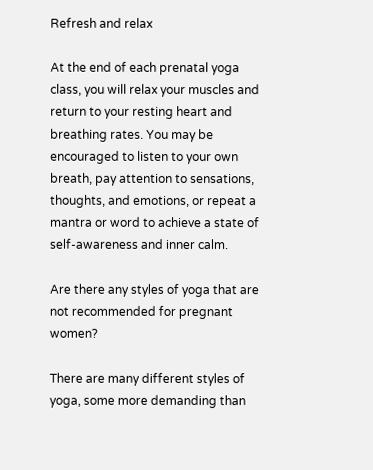Refresh and relax

At the end of each prenatal yoga class, you will relax your muscles and return to your resting heart and breathing rates. You may be encouraged to listen to your own breath, pay attention to sensations, thoughts, and emotions, or repeat a mantra or word to achieve a state of self-awareness and inner calm.

Are there any styles of yoga that are not recommended for pregnant women?

There are many different styles of yoga, some more demanding than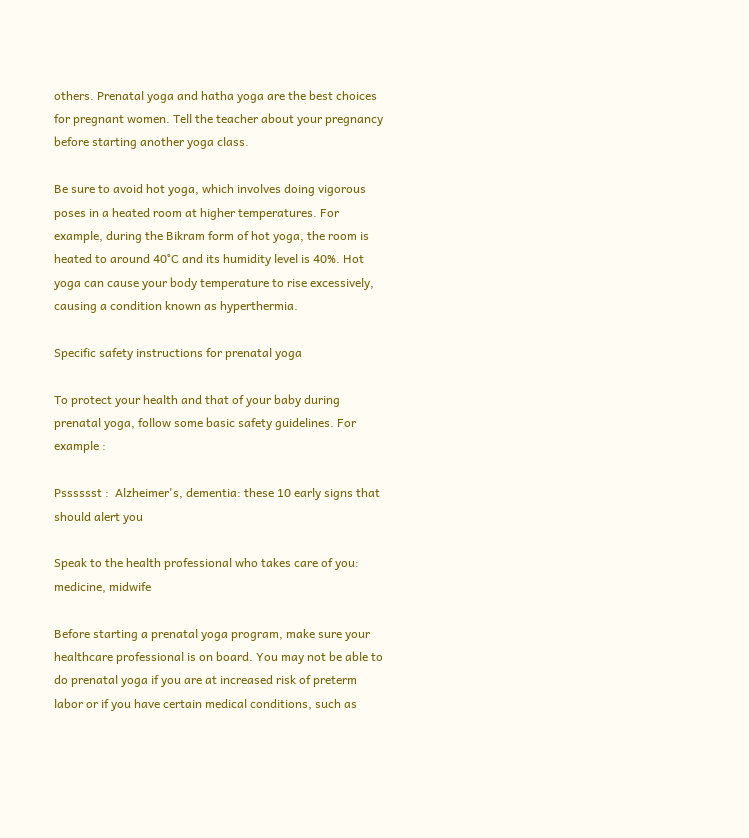others. Prenatal yoga and hatha yoga are the best choices for pregnant women. Tell the teacher about your pregnancy before starting another yoga class.

Be sure to avoid hot yoga, which involves doing vigorous poses in a heated room at higher temperatures. For example, during the Bikram form of hot yoga, the room is heated to around 40°C and its humidity level is 40%. Hot yoga can cause your body temperature to rise excessively, causing a condition known as hyperthermia.

Specific safety instructions for prenatal yoga

To protect your health and that of your baby during prenatal yoga, follow some basic safety guidelines. For example :

Psssssst :  Alzheimer's, dementia: these 10 early signs that should alert you

Speak to the health professional who takes care of you: medicine, midwife

Before starting a prenatal yoga program, make sure your healthcare professional is on board. You may not be able to do prenatal yoga if you are at increased risk of preterm labor or if you have certain medical conditions, such as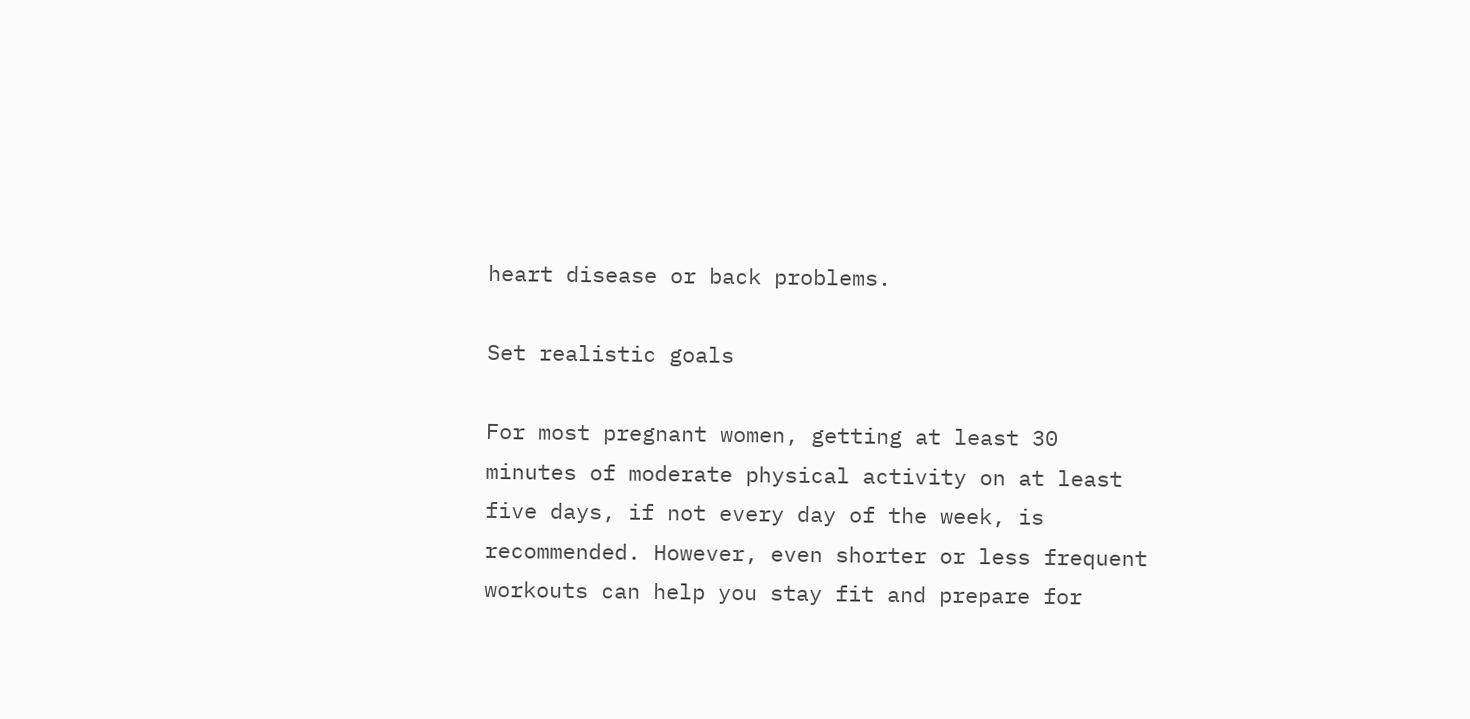heart disease or back problems.

Set realistic goals

For most pregnant women, getting at least 30 minutes of moderate physical activity on at least five days, if not every day of the week, is recommended. However, even shorter or less frequent workouts can help you stay fit and prepare for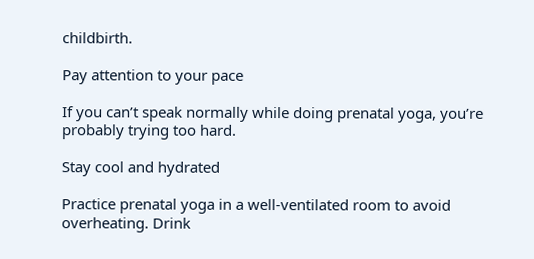childbirth.

Pay attention to your pace

If you can’t speak normally while doing prenatal yoga, you’re probably trying too hard.

Stay cool and hydrated

Practice prenatal yoga in a well-ventilated room to avoid overheating. Drink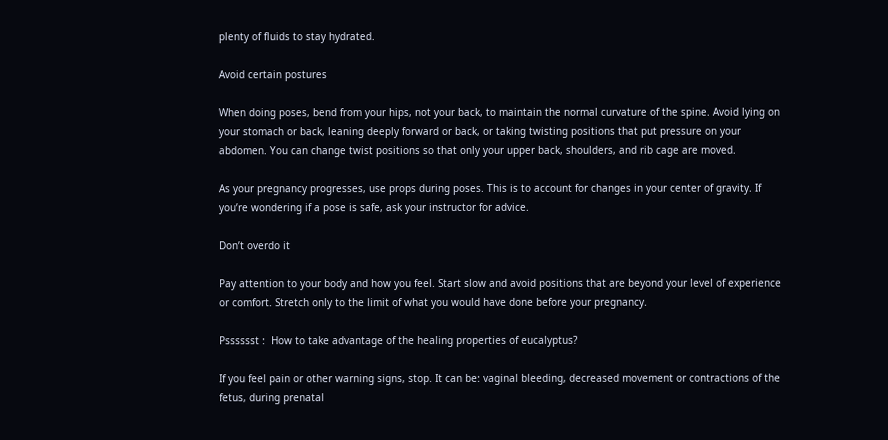plenty of fluids to stay hydrated.

Avoid certain postures

When doing poses, bend from your hips, not your back, to maintain the normal curvature of the spine. Avoid lying on your stomach or back, leaning deeply forward or back, or taking twisting positions that put pressure on your abdomen. You can change twist positions so that only your upper back, shoulders, and rib cage are moved.

As your pregnancy progresses, use props during poses. This is to account for changes in your center of gravity. If you’re wondering if a pose is safe, ask your instructor for advice.

Don’t overdo it

Pay attention to your body and how you feel. Start slow and avoid positions that are beyond your level of experience or comfort. Stretch only to the limit of what you would have done before your pregnancy.

Psssssst :  How to take advantage of the healing properties of eucalyptus?

If you feel pain or other warning signs, stop. It can be: vaginal bleeding, decreased movement or contractions of the fetus, during prenatal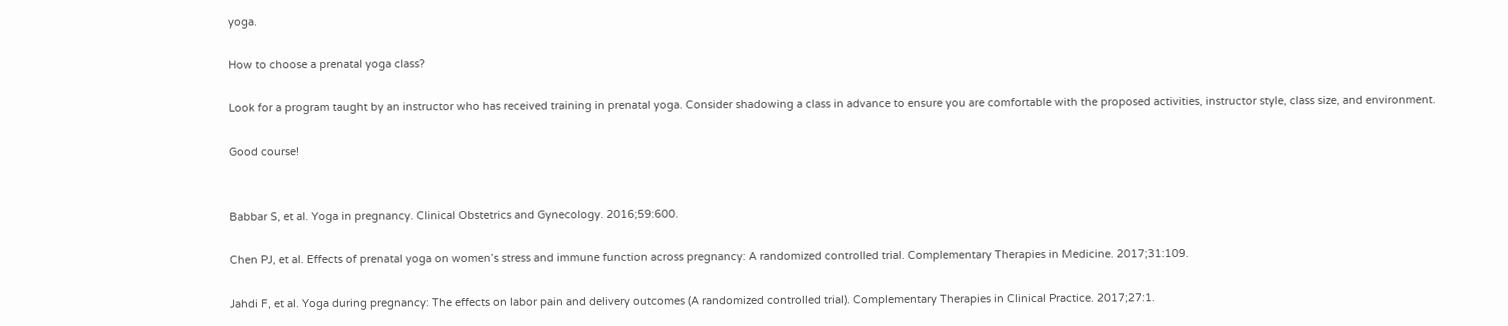yoga.

How to choose a prenatal yoga class?

Look for a program taught by an instructor who has received training in prenatal yoga. Consider shadowing a class in advance to ensure you are comfortable with the proposed activities, instructor style, class size, and environment.

Good course!


Babbar S, et al. Yoga in pregnancy. Clinical Obstetrics and Gynecology. 2016;59:600.

Chen PJ, et al. Effects of prenatal yoga on women’s stress and immune function across pregnancy: A randomized controlled trial. Complementary Therapies in Medicine. 2017;31:109.

Jahdi F, et al. Yoga during pregnancy: The effects on labor pain and delivery outcomes (A randomized controlled trial). Complementary Therapies in Clinical Practice. 2017;27:1.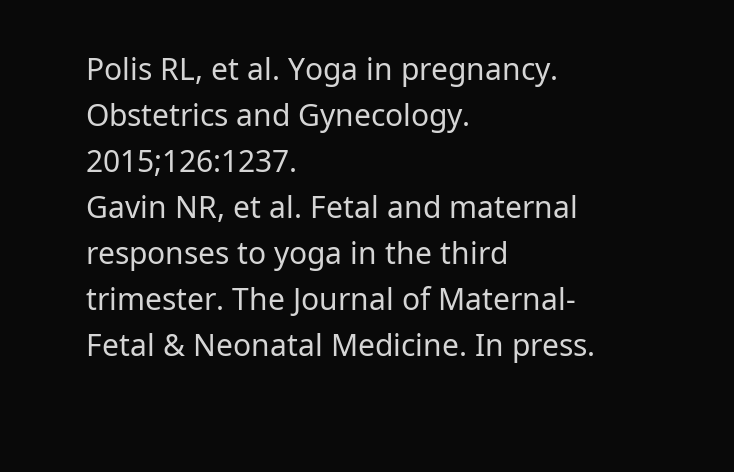Polis RL, et al. Yoga in pregnancy. Obstetrics and Gynecology. 2015;126:1237.
Gavin NR, et al. Fetal and maternal responses to yoga in the third trimester. The Journal of Maternal-Fetal & Neonatal Medicine. In press.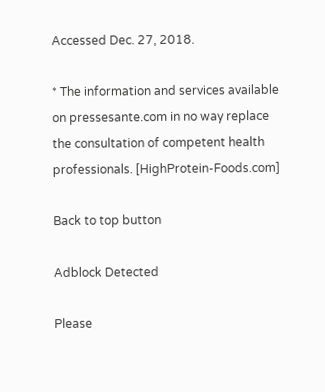Accessed Dec. 27, 2018.

* The information and services available on pressesante.com in no way replace the consultation of competent health professionals. [HighProtein-Foods.com]

Back to top button

Adblock Detected

Please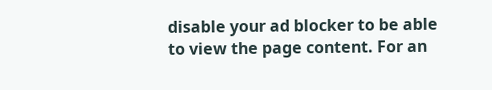disable your ad blocker to be able to view the page content. For an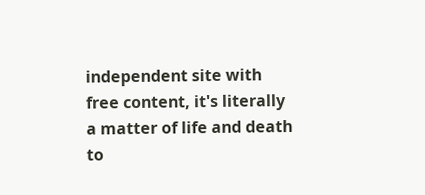independent site with free content, it's literally a matter of life and death to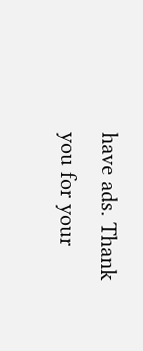have ads. Thank you for your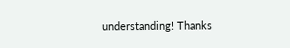understanding! Thanks